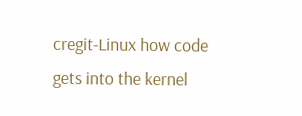cregit-Linux how code gets into the kernel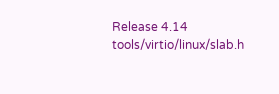Release 4.14 tools/virtio/linux/slab.h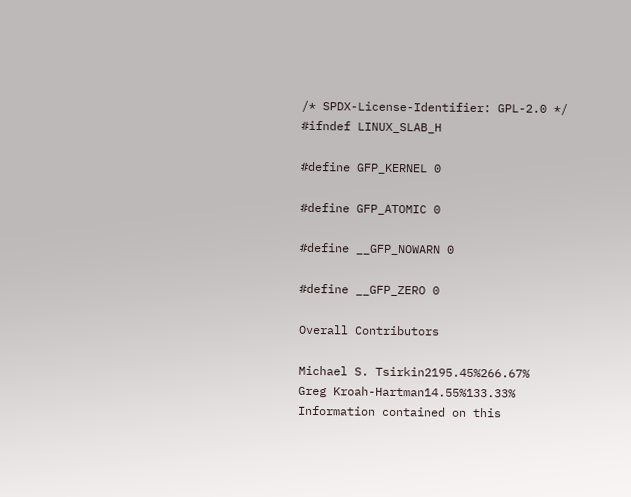/* SPDX-License-Identifier: GPL-2.0 */
#ifndef LINUX_SLAB_H

#define GFP_KERNEL 0

#define GFP_ATOMIC 0

#define __GFP_NOWARN 0

#define __GFP_ZERO 0

Overall Contributors

Michael S. Tsirkin2195.45%266.67%
Greg Kroah-Hartman14.55%133.33%
Information contained on this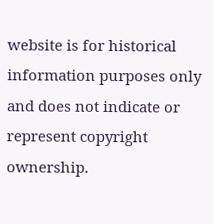website is for historical information purposes only and does not indicate or represent copyright ownership.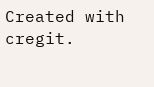Created with cregit.